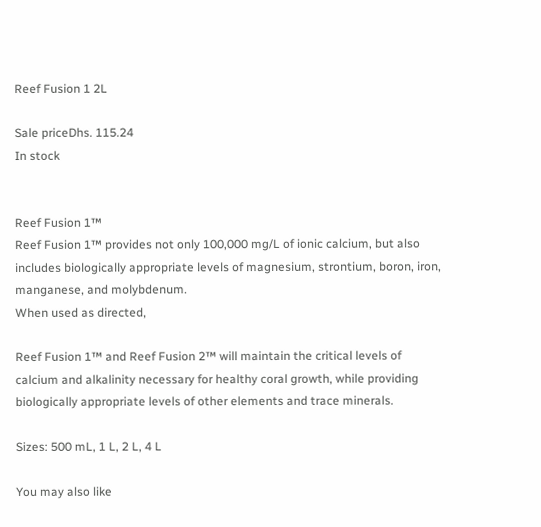Reef Fusion 1 2L

Sale priceDhs. 115.24
In stock


Reef Fusion 1™
Reef Fusion 1™ provides not only 100,000 mg/L of ionic calcium, but also includes biologically appropriate levels of magnesium, strontium, boron, iron, manganese, and molybdenum.
When used as directed,

Reef Fusion 1™ and Reef Fusion 2™ will maintain the critical levels of calcium and alkalinity necessary for healthy coral growth, while providing biologically appropriate levels of other elements and trace minerals.

Sizes: 500 mL, 1 L, 2 L, 4 L

You may also like